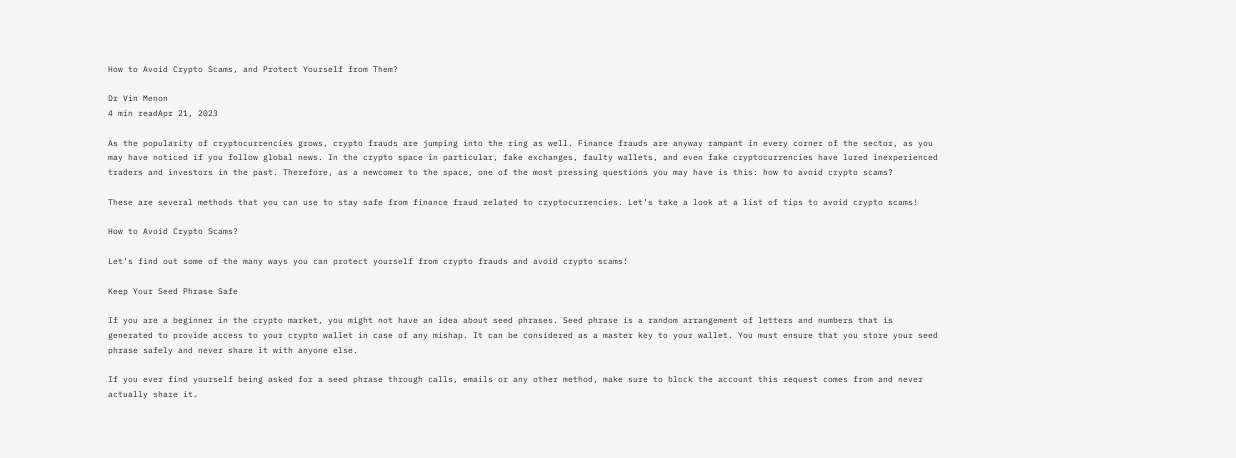How to Avoid Crypto Scams, and Protect Yourself from Them?

Dr Vin Menon
4 min readApr 21, 2023

As the popularity of cryptocurrencies grows, crypto frauds are jumping into the ring as well. Finance frauds are anyway rampant in every corner of the sector, as you may have noticed if you follow global news. In the crypto space in particular, fake exchanges, faulty wallets, and even fake cryptocurrencies have lured inexperienced traders and investors in the past. Therefore, as a newcomer to the space, one of the most pressing questions you may have is this: how to avoid crypto scams?

These are several methods that you can use to stay safe from finance fraud related to cryptocurrencies. Let’s take a look at a list of tips to avoid crypto scams!

How to Avoid Crypto Scams?

Let’s find out some of the many ways you can protect yourself from crypto frauds and avoid crypto scams!

Keep Your Seed Phrase Safe

If you are a beginner in the crypto market, you might not have an idea about seed phrases. Seed phrase is a random arrangement of letters and numbers that is generated to provide access to your crypto wallet in case of any mishap. It can be considered as a master key to your wallet. You must ensure that you store your seed phrase safely and never share it with anyone else.

If you ever find yourself being asked for a seed phrase through calls, emails or any other method, make sure to block the account this request comes from and never actually share it.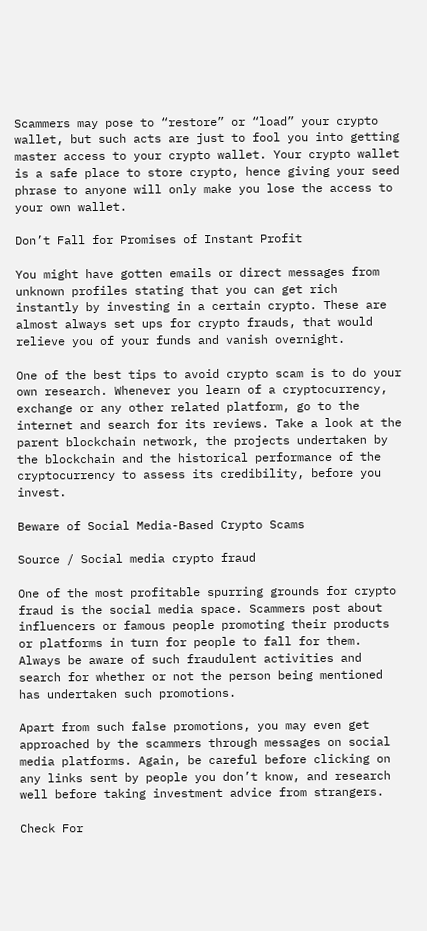Scammers may pose to “restore” or “load” your crypto wallet, but such acts are just to fool you into getting master access to your crypto wallet. Your crypto wallet is a safe place to store crypto, hence giving your seed phrase to anyone will only make you lose the access to your own wallet.

Don’t Fall for Promises of Instant Profit

You might have gotten emails or direct messages from unknown profiles stating that you can get rich instantly by investing in a certain crypto. These are almost always set ups for crypto frauds, that would relieve you of your funds and vanish overnight.

One of the best tips to avoid crypto scam is to do your own research. Whenever you learn of a cryptocurrency, exchange or any other related platform, go to the internet and search for its reviews. Take a look at the parent blockchain network, the projects undertaken by the blockchain and the historical performance of the cryptocurrency to assess its credibility, before you invest.

Beware of Social Media-Based Crypto Scams

Source / Social media crypto fraud

One of the most profitable spurring grounds for crypto fraud is the social media space. Scammers post about influencers or famous people promoting their products or platforms in turn for people to fall for them. Always be aware of such fraudulent activities and search for whether or not the person being mentioned has undertaken such promotions.

Apart from such false promotions, you may even get approached by the scammers through messages on social media platforms. Again, be careful before clicking on any links sent by people you don’t know, and research well before taking investment advice from strangers.

Check For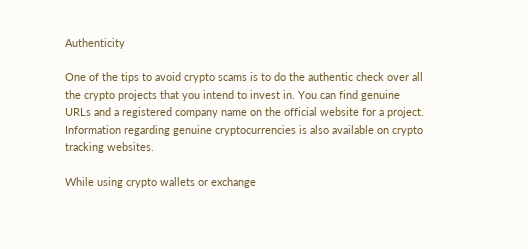Authenticity

One of the tips to avoid crypto scams is to do the authentic check over all the crypto projects that you intend to invest in. You can find genuine URLs and a registered company name on the official website for a project. Information regarding genuine cryptocurrencies is also available on crypto tracking websites.

While using crypto wallets or exchange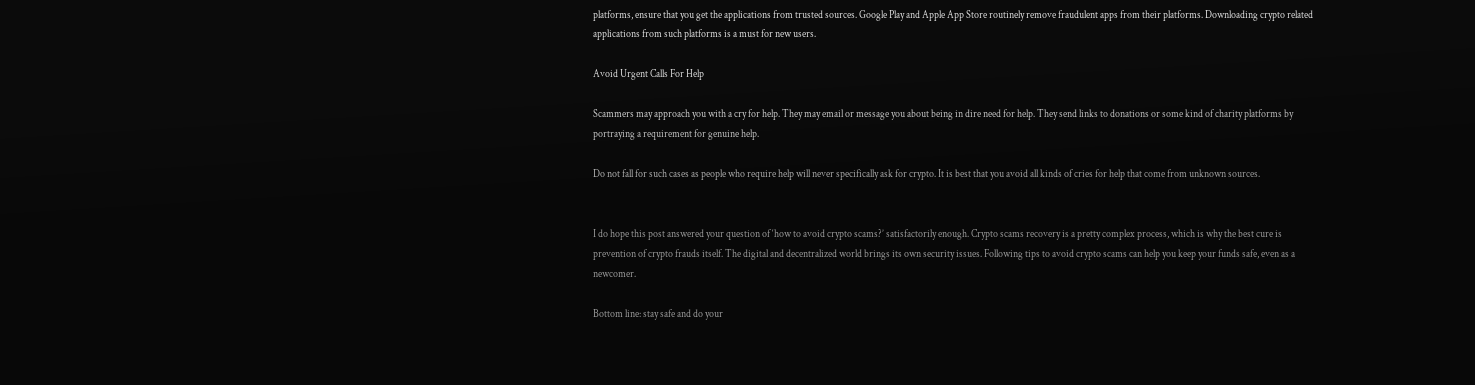platforms, ensure that you get the applications from trusted sources. Google Play and Apple App Store routinely remove fraudulent apps from their platforms. Downloading crypto related applications from such platforms is a must for new users.

Avoid Urgent Calls For Help

Scammers may approach you with a cry for help. They may email or message you about being in dire need for help. They send links to donations or some kind of charity platforms by portraying a requirement for genuine help.

Do not fall for such cases as people who require help will never specifically ask for crypto. It is best that you avoid all kinds of cries for help that come from unknown sources.


I do hope this post answered your question of ‘how to avoid crypto scams?’ satisfactorily enough. Crypto scams recovery is a pretty complex process, which is why the best cure is prevention of crypto frauds itself. The digital and decentralized world brings its own security issues. Following tips to avoid crypto scams can help you keep your funds safe, even as a newcomer.

Bottom line: stay safe and do your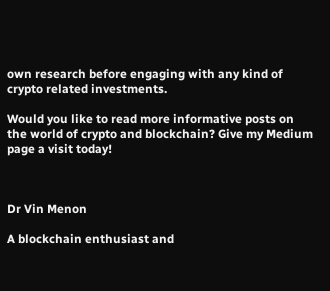own research before engaging with any kind of crypto related investments.

Would you like to read more informative posts on the world of crypto and blockchain? Give my Medium page a visit today!



Dr Vin Menon

A blockchain enthusiast and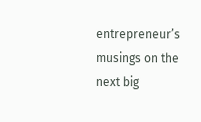entrepreneur’s musings on the next big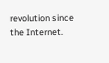revolution since the Internet.